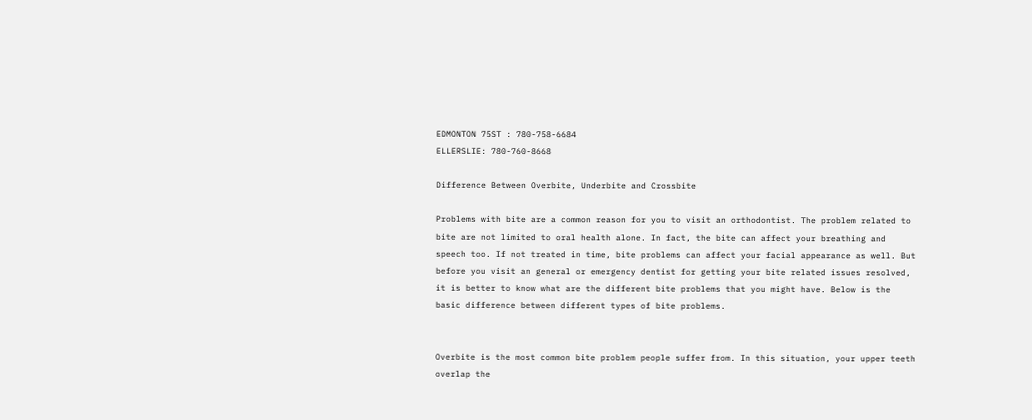EDMONTON 75ST : 780-758-6684
ELLERSLIE: 780-760-8668

Difference Between Overbite, Underbite and Crossbite

Problems with bite are a common reason for you to visit an orthodontist. The problem related to bite are not limited to oral health alone. In fact, the bite can affect your breathing and speech too. If not treated in time, bite problems can affect your facial appearance as well. But before you visit an general or emergency dentist for getting your bite related issues resolved, it is better to know what are the different bite problems that you might have. Below is the basic difference between different types of bite problems.


Overbite is the most common bite problem people suffer from. In this situation, your upper teeth overlap the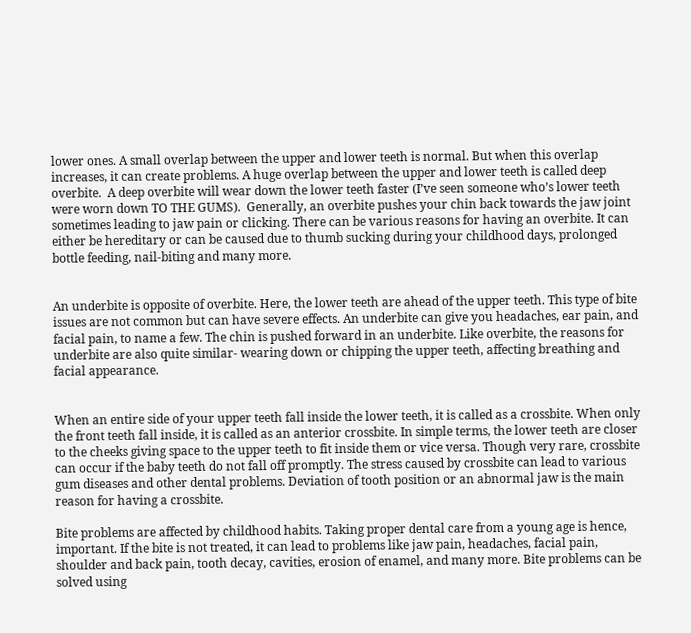lower ones. A small overlap between the upper and lower teeth is normal. But when this overlap increases, it can create problems. A huge overlap between the upper and lower teeth is called deep overbite.  A deep overbite will wear down the lower teeth faster (I’ve seen someone who’s lower teeth were worn down TO THE GUMS).  Generally, an overbite pushes your chin back towards the jaw joint sometimes leading to jaw pain or clicking. There can be various reasons for having an overbite. It can either be hereditary or can be caused due to thumb sucking during your childhood days, prolonged bottle feeding, nail-biting and many more.


An underbite is opposite of overbite. Here, the lower teeth are ahead of the upper teeth. This type of bite issues are not common but can have severe effects. An underbite can give you headaches, ear pain, and facial pain, to name a few. The chin is pushed forward in an underbite. Like overbite, the reasons for underbite are also quite similar- wearing down or chipping the upper teeth, affecting breathing and facial appearance.


When an entire side of your upper teeth fall inside the lower teeth, it is called as a crossbite. When only the front teeth fall inside, it is called as an anterior crossbite. In simple terms, the lower teeth are closer to the cheeks giving space to the upper teeth to fit inside them or vice versa. Though very rare, crossbite can occur if the baby teeth do not fall off promptly. The stress caused by crossbite can lead to various gum diseases and other dental problems. Deviation of tooth position or an abnormal jaw is the main reason for having a crossbite.

Bite problems are affected by childhood habits. Taking proper dental care from a young age is hence, important. If the bite is not treated, it can lead to problems like jaw pain, headaches, facial pain, shoulder and back pain, tooth decay, cavities, erosion of enamel, and many more. Bite problems can be solved using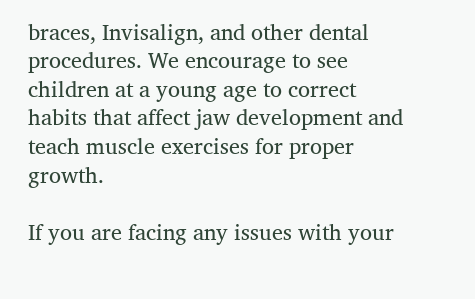braces, Invisalign, and other dental procedures. We encourage to see children at a young age to correct habits that affect jaw development and teach muscle exercises for proper growth.

If you are facing any issues with your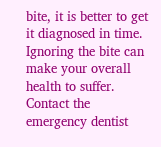bite, it is better to get it diagnosed in time. Ignoring the bite can make your overall health to suffer. Contact the emergency dentist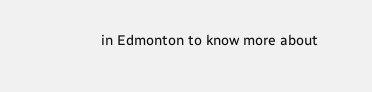in Edmonton to know more about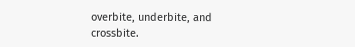overbite, underbite, and crossbite.